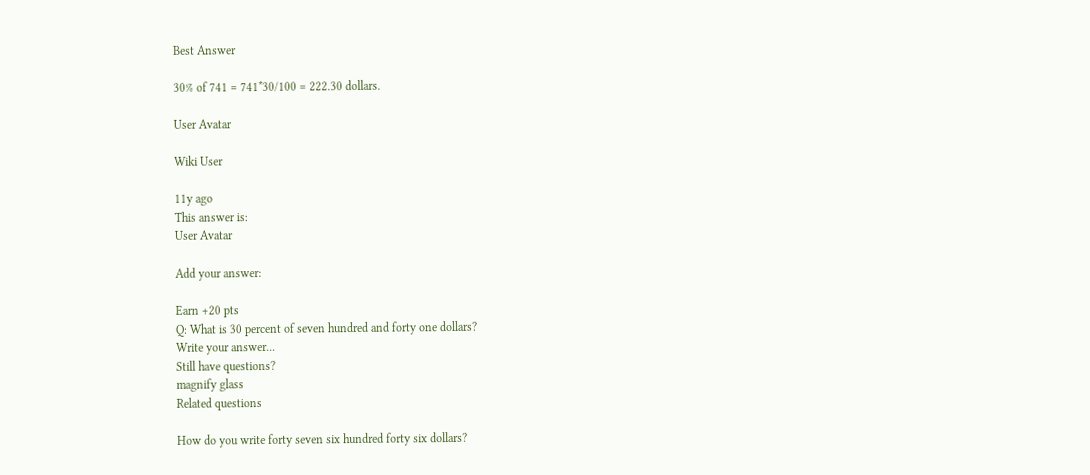Best Answer

30% of 741 = 741*30/100 = 222.30 dollars.

User Avatar

Wiki User

11y ago
This answer is:
User Avatar

Add your answer:

Earn +20 pts
Q: What is 30 percent of seven hundred and forty one dollars?
Write your answer...
Still have questions?
magnify glass
Related questions

How do you write forty seven six hundred forty six dollars?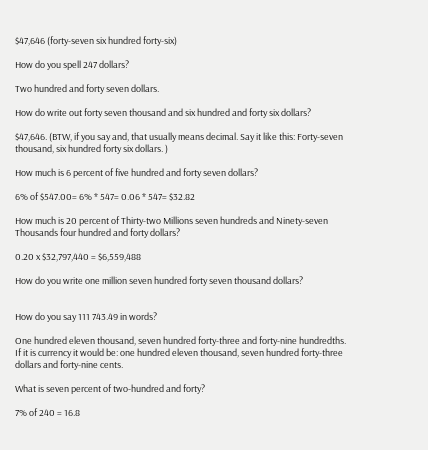$47,646 (forty-seven six hundred forty-six)

How do you spell 247 dollars?

Two hundred and forty seven dollars.

How do write out forty seven thousand and six hundred and forty six dollars?

$47,646. (BTW, if you say and, that usually means decimal. Say it like this: Forty-seven thousand, six hundred forty six dollars. )

How much is 6 percent of five hundred and forty seven dollars?

6% of $547.00= 6% * 547= 0.06 * 547= $32.82

How much is 20 percent of Thirty-two Millions seven hundreds and Ninety-seven Thousands four hundred and forty dollars?

0.20 x $32,797,440 = $6,559,488

How do you write one million seven hundred forty seven thousand dollars?


How do you say 111 743.49 in words?

One hundred eleven thousand, seven hundred forty-three and forty-nine hundredths. If it is currency it would be: one hundred eleven thousand, seven hundred forty-three dollars and forty-nine cents.

What is seven percent of two-hundred and forty?

7% of 240 = 16.8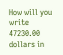How will you write 47230.00 dollars in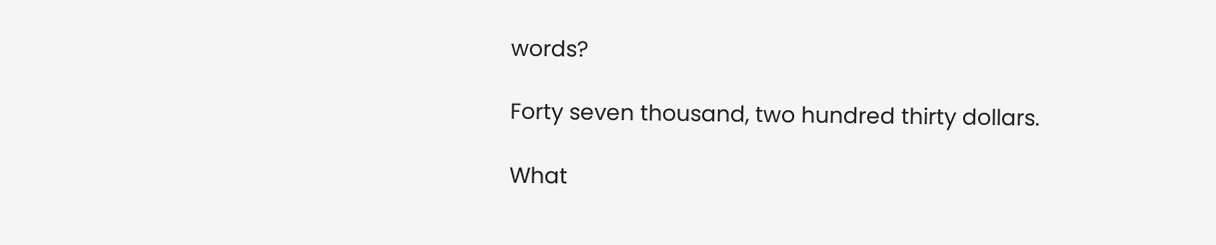words?

Forty seven thousand, two hundred thirty dollars.

What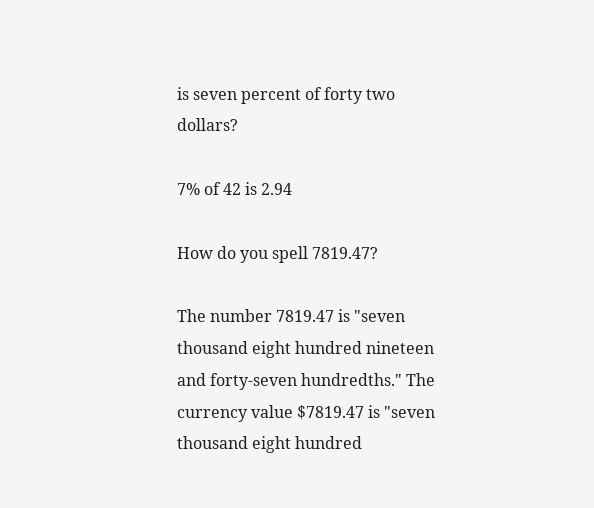is seven percent of forty two dollars?

7% of 42 is 2.94

How do you spell 7819.47?

The number 7819.47 is "seven thousand eight hundred nineteen and forty-seven hundredths." The currency value $7819.47 is "seven thousand eight hundred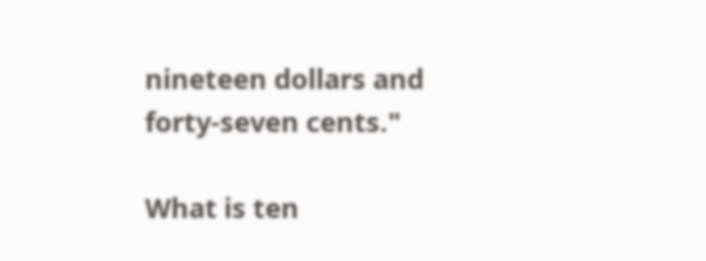nineteen dollars and forty-seven cents."

What is ten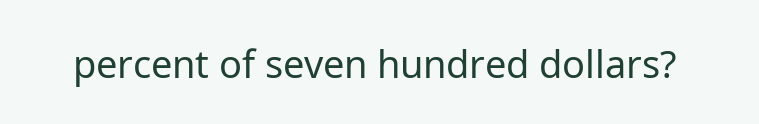percent of seven hundred dollars?